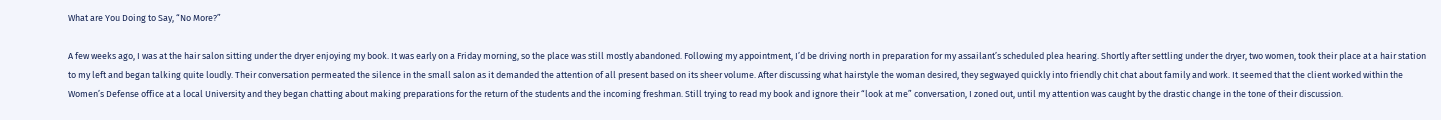What are You Doing to Say, “No More?”

A few weeks ago, I was at the hair salon sitting under the dryer enjoying my book. It was early on a Friday morning, so the place was still mostly abandoned. Following my appointment, I’d be driving north in preparation for my assailant’s scheduled plea hearing. Shortly after settling under the dryer, two women, took their place at a hair station to my left and began talking quite loudly. Their conversation permeated the silence in the small salon as it demanded the attention of all present based on its sheer volume. After discussing what hairstyle the woman desired, they segwayed quickly into friendly chit chat about family and work. It seemed that the client worked within the Women’s Defense office at a local University and they began chatting about making preparations for the return of the students and the incoming freshman. Still trying to read my book and ignore their “look at me” conversation, I zoned out, until my attention was caught by the drastic change in the tone of their discussion.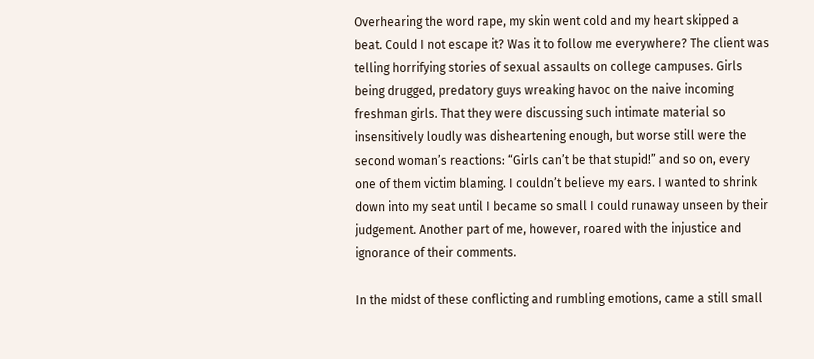Overhearing the word rape, my skin went cold and my heart skipped a beat. Could I not escape it? Was it to follow me everywhere? The client was telling horrifying stories of sexual assaults on college campuses. Girls being drugged, predatory guys wreaking havoc on the naive incoming freshman girls. That they were discussing such intimate material so insensitively loudly was disheartening enough, but worse still were the second woman’s reactions: “Girls can’t be that stupid!” and so on, every one of them victim blaming. I couldn’t believe my ears. I wanted to shrink down into my seat until I became so small I could runaway unseen by their judgement. Another part of me, however, roared with the injustice and ignorance of their comments.

In the midst of these conflicting and rumbling emotions, came a still small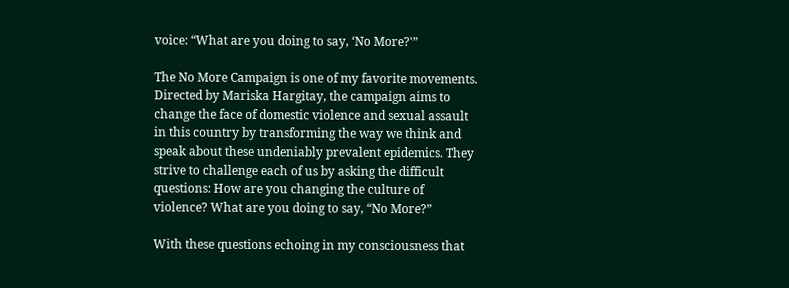voice: “What are you doing to say, ‘No More?'”

The No More Campaign is one of my favorite movements. Directed by Mariska Hargitay, the campaign aims to change the face of domestic violence and sexual assault in this country by transforming the way we think and speak about these undeniably prevalent epidemics. They strive to challenge each of us by asking the difficult questions: How are you changing the culture of violence? What are you doing to say, “No More?”

With these questions echoing in my consciousness that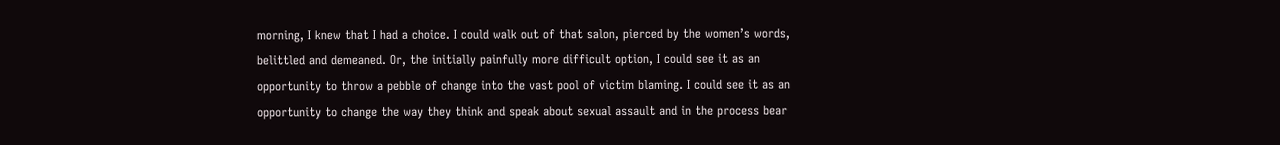morning, I knew that I had a choice. I could walk out of that salon, pierced by the women’s words, belittled and demeaned. Or, the initially painfully more difficult option, I could see it as an opportunity to throw a pebble of change into the vast pool of victim blaming. I could see it as an opportunity to change the way they think and speak about sexual assault and in the process bear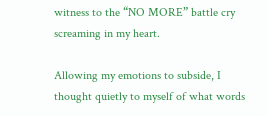witness to the “NO MORE” battle cry screaming in my heart.

Allowing my emotions to subside, I thought quietly to myself of what words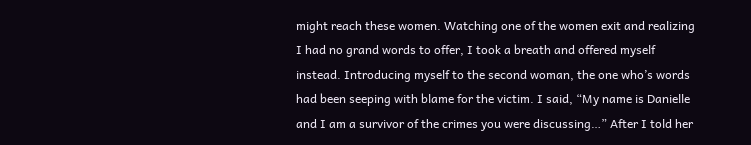might reach these women. Watching one of the women exit and realizing I had no grand words to offer, I took a breath and offered myself instead. Introducing myself to the second woman, the one who’s words had been seeping with blame for the victim. I said, “My name is Danielle and I am a survivor of the crimes you were discussing…” After I told her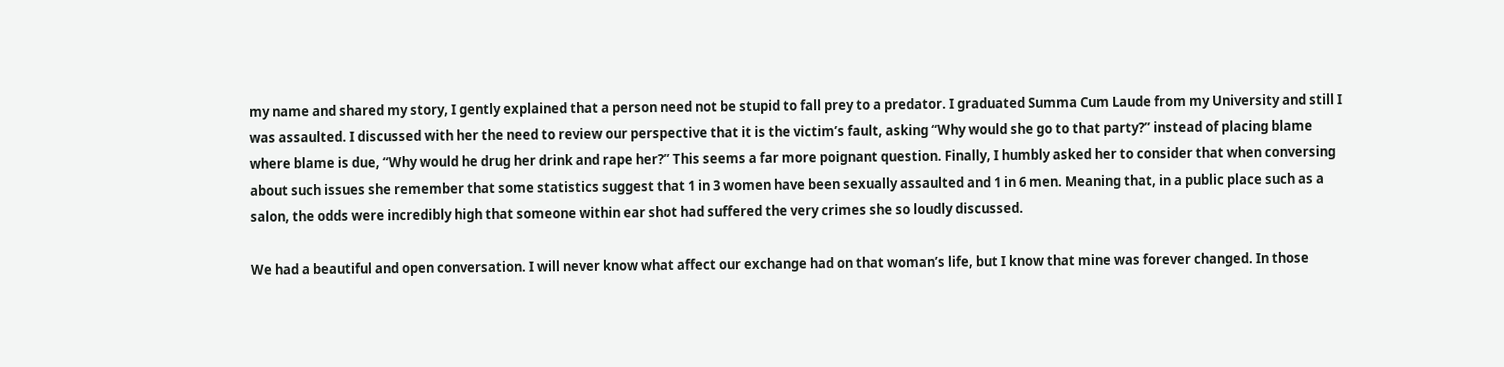my name and shared my story, I gently explained that a person need not be stupid to fall prey to a predator. I graduated Summa Cum Laude from my University and still I was assaulted. I discussed with her the need to review our perspective that it is the victim’s fault, asking “Why would she go to that party?” instead of placing blame where blame is due, “Why would he drug her drink and rape her?” This seems a far more poignant question. Finally, I humbly asked her to consider that when conversing about such issues she remember that some statistics suggest that 1 in 3 women have been sexually assaulted and 1 in 6 men. Meaning that, in a public place such as a salon, the odds were incredibly high that someone within ear shot had suffered the very crimes she so loudly discussed.

We had a beautiful and open conversation. I will never know what affect our exchange had on that woman’s life, but I know that mine was forever changed. In those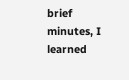brief minutes, I learned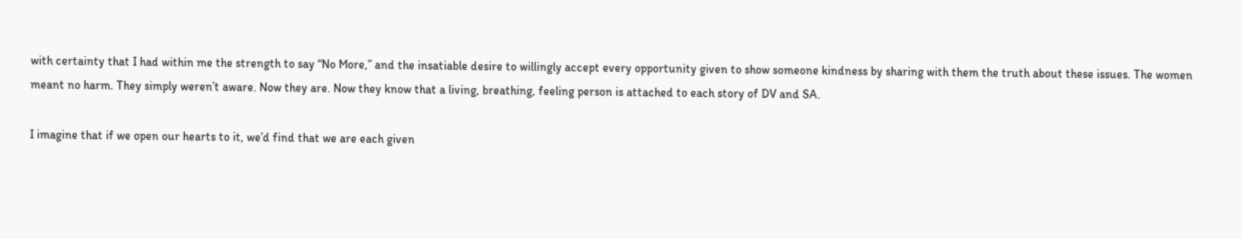with certainty that I had within me the strength to say “No More,” and the insatiable desire to willingly accept every opportunity given to show someone kindness by sharing with them the truth about these issues. The women meant no harm. They simply weren’t aware. Now they are. Now they know that a living, breathing, feeling person is attached to each story of DV and SA.

I imagine that if we open our hearts to it, we’d find that we are each given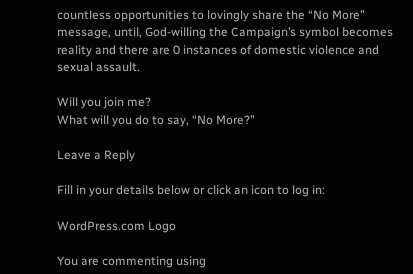countless opportunities to lovingly share the “No More” message, until, God-willing the Campaign’s symbol becomes reality and there are 0 instances of domestic violence and sexual assault.

Will you join me?
What will you do to say, “No More?”

Leave a Reply

Fill in your details below or click an icon to log in:

WordPress.com Logo

You are commenting using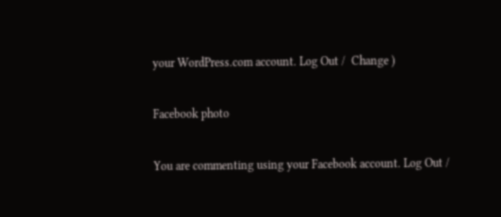your WordPress.com account. Log Out /  Change )

Facebook photo

You are commenting using your Facebook account. Log Out /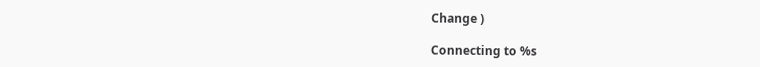Change )

Connecting to %s